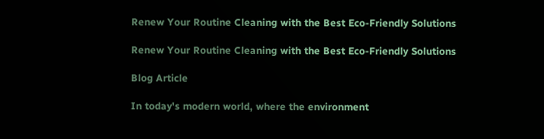Renew Your Routine Cleaning with the Best Eco-Friendly Solutions

Renew Your Routine Cleaning with the Best Eco-Friendly Solutions

Blog Article

In today's modern world, where the environment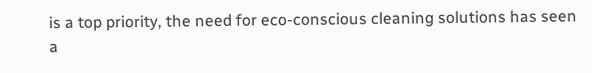is a top priority, the need for eco-conscious cleaning solutions has seen a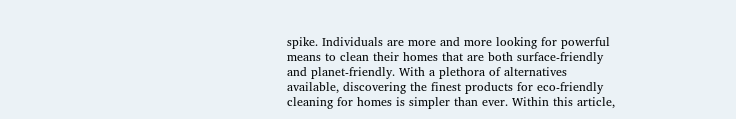spike. Individuals are more and more looking for powerful means to clean their homes that are both surface-friendly and planet-friendly. With a plethora of alternatives available, discovering the finest products for eco-friendly cleaning for homes is simpler than ever. Within this article,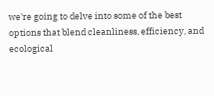we're going to delve into some of the best options that blend cleanliness, efficiency, and ecological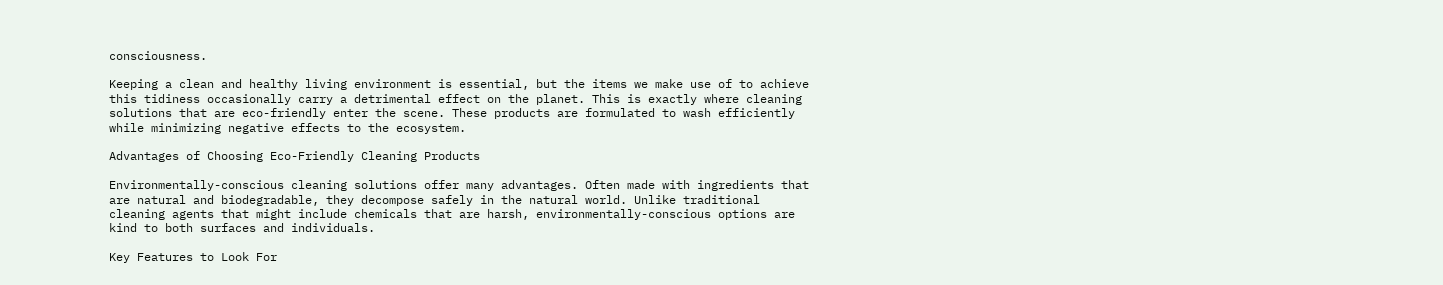consciousness.

Keeping a clean and healthy living environment is essential, but the items we make use of to achieve this tidiness occasionally carry a detrimental effect on the planet. This is exactly where cleaning solutions that are eco-friendly enter the scene. These products are formulated to wash efficiently while minimizing negative effects to the ecosystem.

Advantages of Choosing Eco-Friendly Cleaning Products

Environmentally-conscious cleaning solutions offer many advantages. Often made with ingredients that are natural and biodegradable, they decompose safely in the natural world. Unlike traditional cleaning agents that might include chemicals that are harsh, environmentally-conscious options are kind to both surfaces and individuals.

Key Features to Look For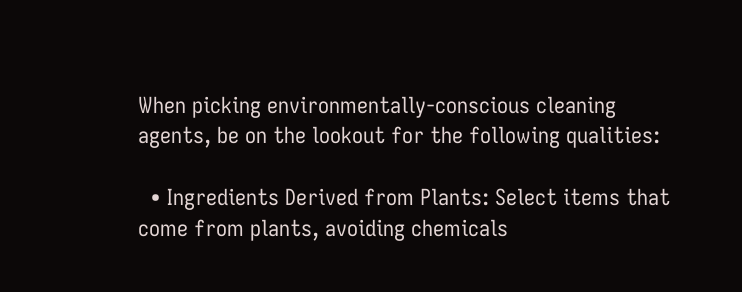When picking environmentally-conscious cleaning agents, be on the lookout for the following qualities:

  • Ingredients Derived from Plants: Select items that come from plants, avoiding chemicals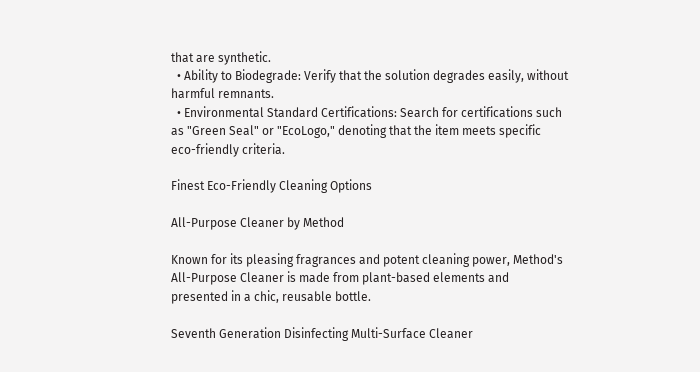that are synthetic.
  • Ability to Biodegrade: Verify that the solution degrades easily, without harmful remnants.
  • Environmental Standard Certifications: Search for certifications such as "Green Seal" or "EcoLogo," denoting that the item meets specific eco-friendly criteria.

Finest Eco-Friendly Cleaning Options

All-Purpose Cleaner by Method

Known for its pleasing fragrances and potent cleaning power, Method's All-Purpose Cleaner is made from plant-based elements and presented in a chic, reusable bottle.

Seventh Generation Disinfecting Multi-Surface Cleaner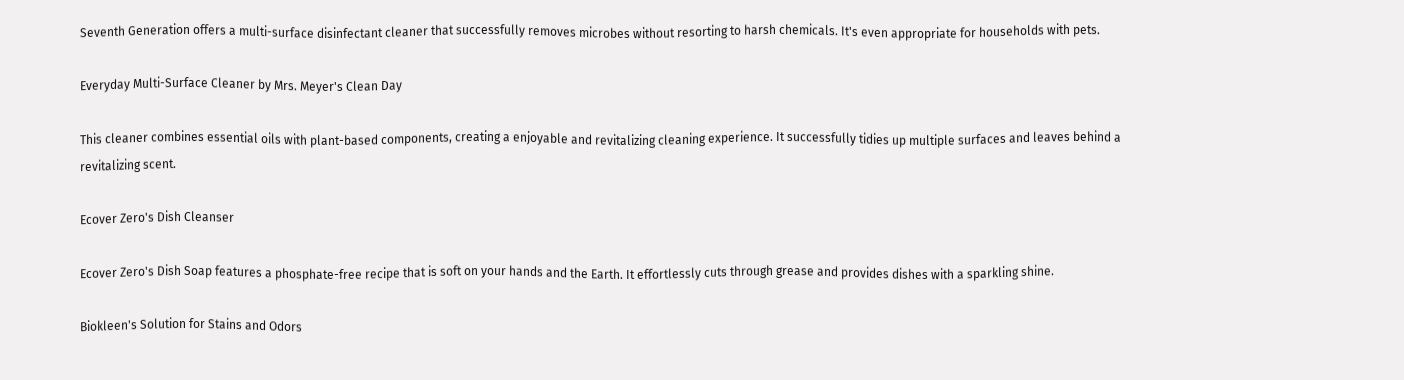Seventh Generation offers a multi-surface disinfectant cleaner that successfully removes microbes without resorting to harsh chemicals. It's even appropriate for households with pets.

Everyday Multi-Surface Cleaner by Mrs. Meyer's Clean Day

This cleaner combines essential oils with plant-based components, creating a enjoyable and revitalizing cleaning experience. It successfully tidies up multiple surfaces and leaves behind a revitalizing scent.

Ecover Zero's Dish Cleanser

Ecover Zero's Dish Soap features a phosphate-free recipe that is soft on your hands and the Earth. It effortlessly cuts through grease and provides dishes with a sparkling shine.

Biokleen's Solution for Stains and Odors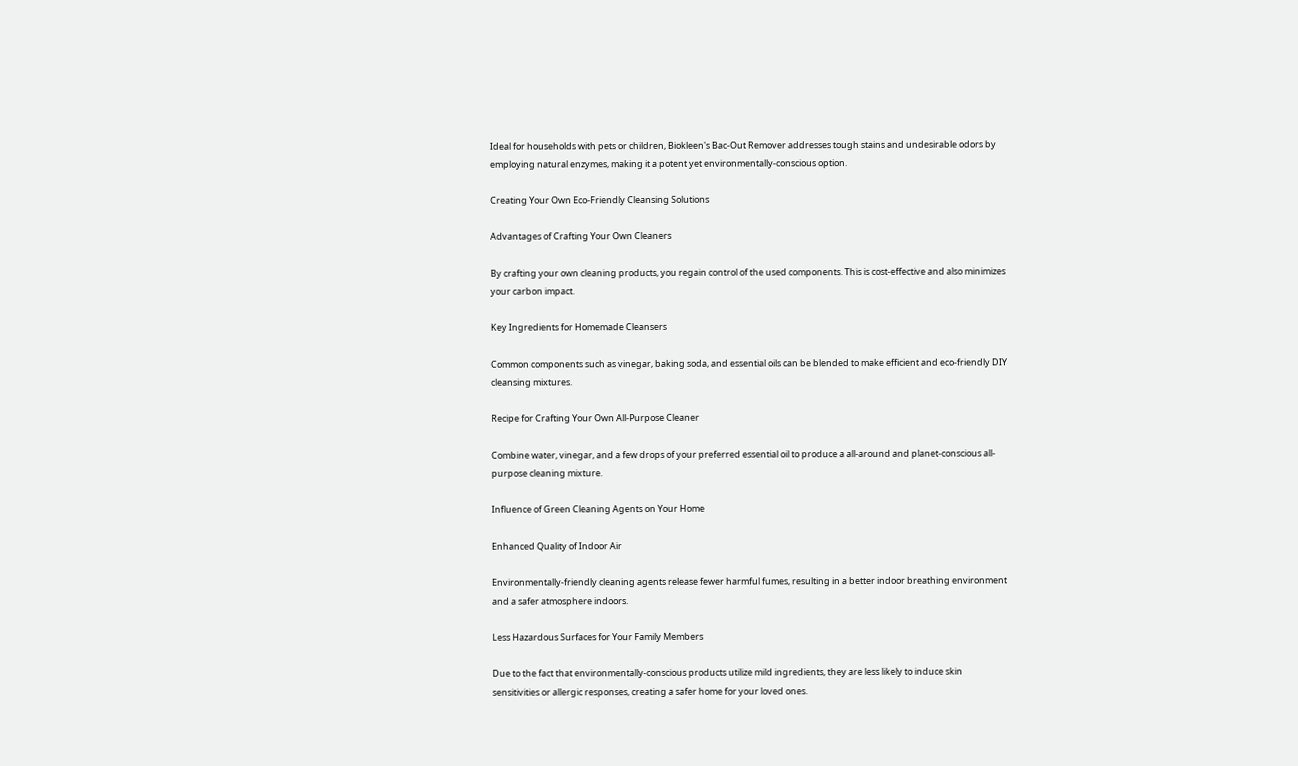Ideal for households with pets or children, Biokleen's Bac-Out Remover addresses tough stains and undesirable odors by employing natural enzymes, making it a potent yet environmentally-conscious option.

Creating Your Own Eco-Friendly Cleansing Solutions

Advantages of Crafting Your Own Cleaners

By crafting your own cleaning products, you regain control of the used components. This is cost-effective and also minimizes your carbon impact.

Key Ingredients for Homemade Cleansers

Common components such as vinegar, baking soda, and essential oils can be blended to make efficient and eco-friendly DIY cleansing mixtures.

Recipe for Crafting Your Own All-Purpose Cleaner

Combine water, vinegar, and a few drops of your preferred essential oil to produce a all-around and planet-conscious all-purpose cleaning mixture.

Influence of Green Cleaning Agents on Your Home

Enhanced Quality of Indoor Air

Environmentally-friendly cleaning agents release fewer harmful fumes, resulting in a better indoor breathing environment and a safer atmosphere indoors.

Less Hazardous Surfaces for Your Family Members

Due to the fact that environmentally-conscious products utilize mild ingredients, they are less likely to induce skin sensitivities or allergic responses, creating a safer home for your loved ones.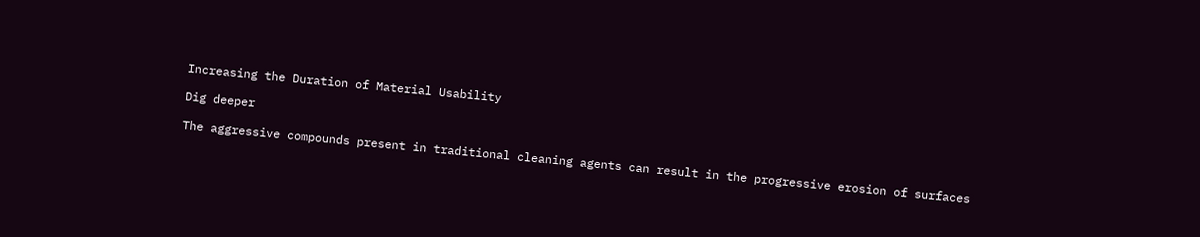Increasing the Duration of Material Usability

Dig deeper

The aggressive compounds present in traditional cleaning agents can result in the progressive erosion of surfaces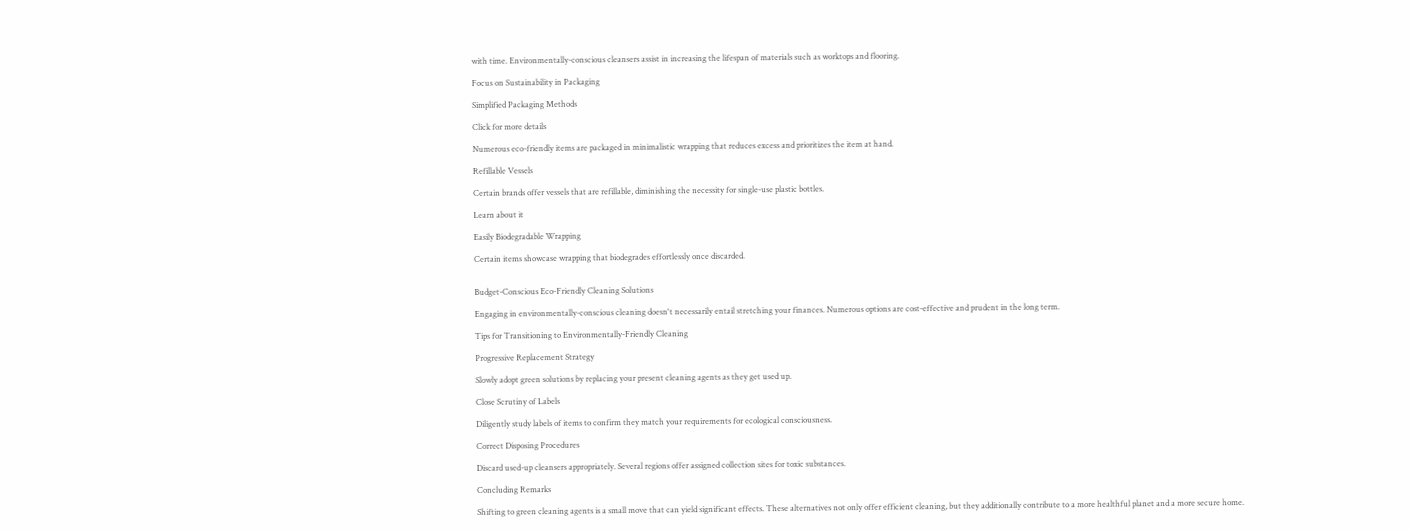with time. Environmentally-conscious cleansers assist in increasing the lifespan of materials such as worktops and flooring.

Focus on Sustainability in Packaging

Simplified Packaging Methods

Click for more details

Numerous eco-friendly items are packaged in minimalistic wrapping that reduces excess and prioritizes the item at hand.

Refillable Vessels

Certain brands offer vessels that are refillable, diminishing the necessity for single-use plastic bottles.

Learn about it

Easily Biodegradable Wrapping

Certain items showcase wrapping that biodegrades effortlessly once discarded.


Budget-Conscious Eco-Friendly Cleaning Solutions

Engaging in environmentally-conscious cleaning doesn't necessarily entail stretching your finances. Numerous options are cost-effective and prudent in the long term.

Tips for Transitioning to Environmentally-Friendly Cleaning

Progressive Replacement Strategy

Slowly adopt green solutions by replacing your present cleaning agents as they get used up.

Close Scrutiny of Labels

Diligently study labels of items to confirm they match your requirements for ecological consciousness.

Correct Disposing Procedures

Discard used-up cleansers appropriately. Several regions offer assigned collection sites for toxic substances.

Concluding Remarks

Shifting to green cleaning agents is a small move that can yield significant effects. These alternatives not only offer efficient cleaning, but they additionally contribute to a more healthful planet and a more secure home.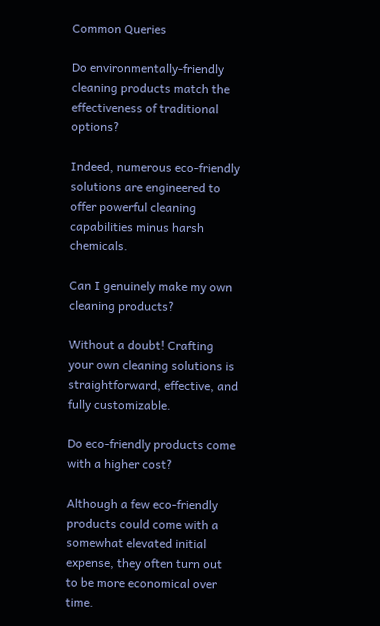Common Queries

Do environmentally-friendly cleaning products match the effectiveness of traditional options?

Indeed, numerous eco-friendly solutions are engineered to offer powerful cleaning capabilities minus harsh chemicals.

Can I genuinely make my own cleaning products?

Without a doubt! Crafting your own cleaning solutions is straightforward, effective, and fully customizable.

Do eco-friendly products come with a higher cost?

Although a few eco-friendly products could come with a somewhat elevated initial expense, they often turn out to be more economical over time.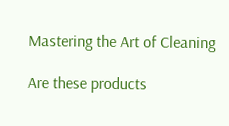Mastering the Art of Cleaning

Are these products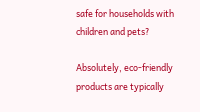safe for households with children and pets?

Absolutely, eco-friendly products are typically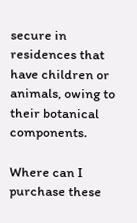secure in residences that have children or animals, owing to their botanical components.

Where can I purchase these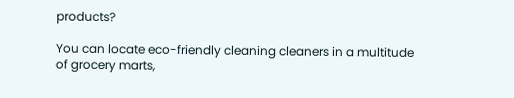products?

You can locate eco-friendly cleaning cleaners in a multitude of grocery marts,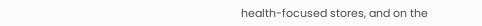health-focused stores, and on the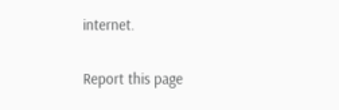internet.

Report this page